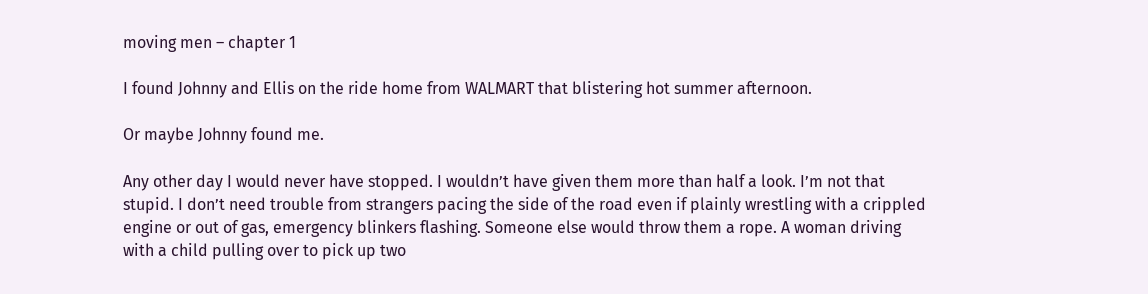moving men – chapter 1

I found Johnny and Ellis on the ride home from WALMART that blistering hot summer afternoon.

Or maybe Johnny found me.

Any other day I would never have stopped. I wouldn’t have given them more than half a look. I’m not that stupid. I don’t need trouble from strangers pacing the side of the road even if plainly wrestling with a crippled engine or out of gas, emergency blinkers flashing. Someone else would throw them a rope. A woman driving with a child pulling over to pick up two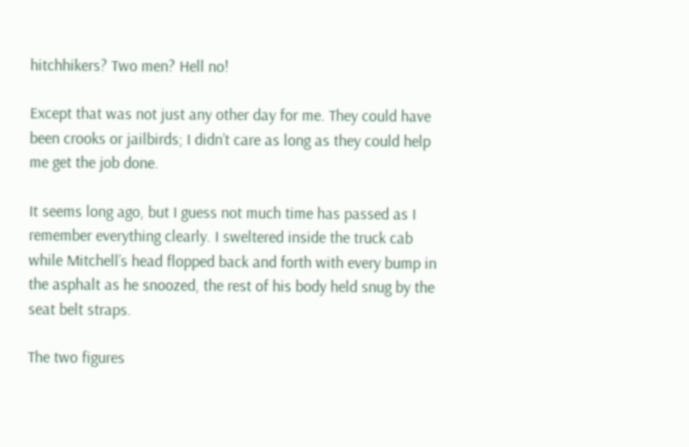hitchhikers? Two men? Hell no!

Except that was not just any other day for me. They could have been crooks or jailbirds; I didn’t care as long as they could help me get the job done.

It seems long ago, but I guess not much time has passed as I remember everything clearly. I sweltered inside the truck cab while Mitchell’s head flopped back and forth with every bump in the asphalt as he snoozed, the rest of his body held snug by the seat belt straps.

The two figures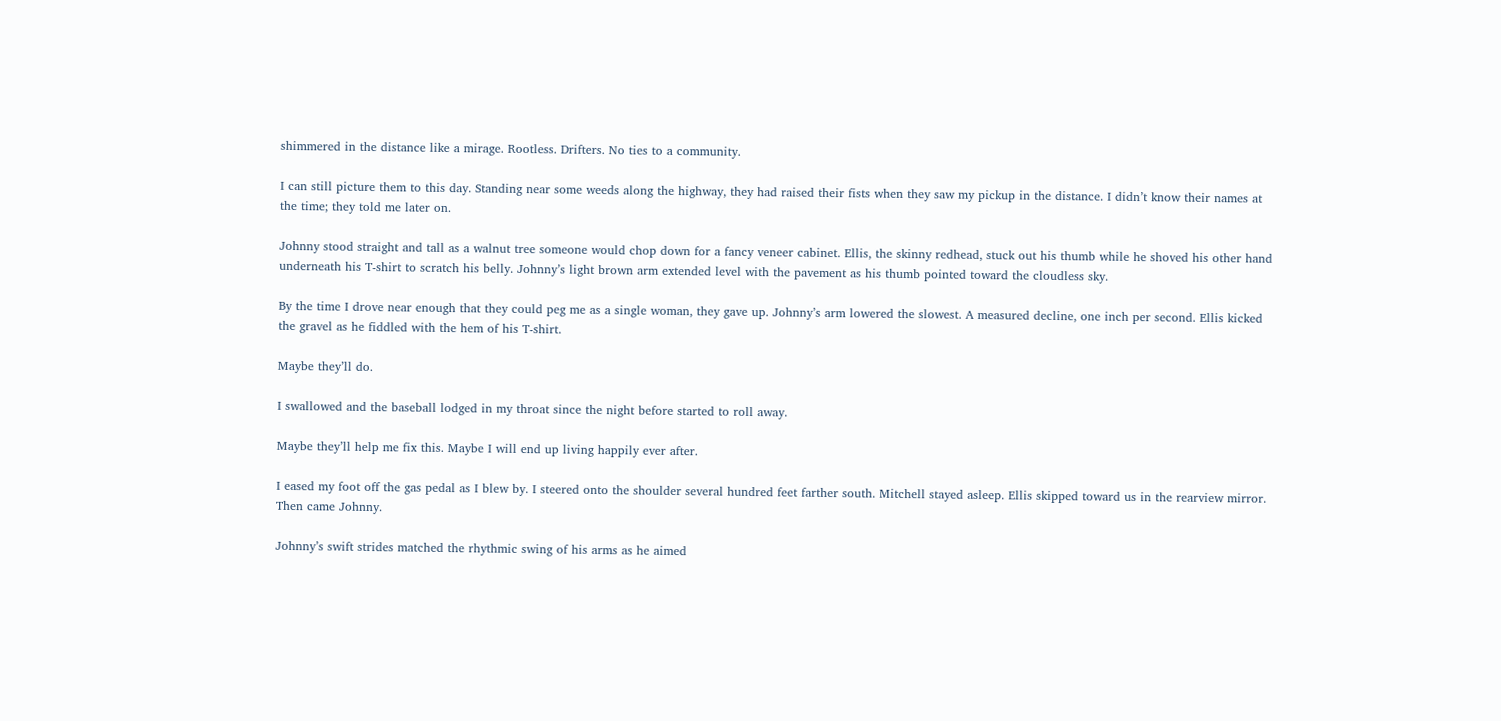shimmered in the distance like a mirage. Rootless. Drifters. No ties to a community.

I can still picture them to this day. Standing near some weeds along the highway, they had raised their fists when they saw my pickup in the distance. I didn’t know their names at the time; they told me later on.

Johnny stood straight and tall as a walnut tree someone would chop down for a fancy veneer cabinet. Ellis, the skinny redhead, stuck out his thumb while he shoved his other hand underneath his T-shirt to scratch his belly. Johnny’s light brown arm extended level with the pavement as his thumb pointed toward the cloudless sky.

By the time I drove near enough that they could peg me as a single woman, they gave up. Johnny’s arm lowered the slowest. A measured decline, one inch per second. Ellis kicked the gravel as he fiddled with the hem of his T-shirt.

Maybe they’ll do.

I swallowed and the baseball lodged in my throat since the night before started to roll away.

Maybe they’ll help me fix this. Maybe I will end up living happily ever after.

I eased my foot off the gas pedal as I blew by. I steered onto the shoulder several hundred feet farther south. Mitchell stayed asleep. Ellis skipped toward us in the rearview mirror. Then came Johnny.

Johnny’s swift strides matched the rhythmic swing of his arms as he aimed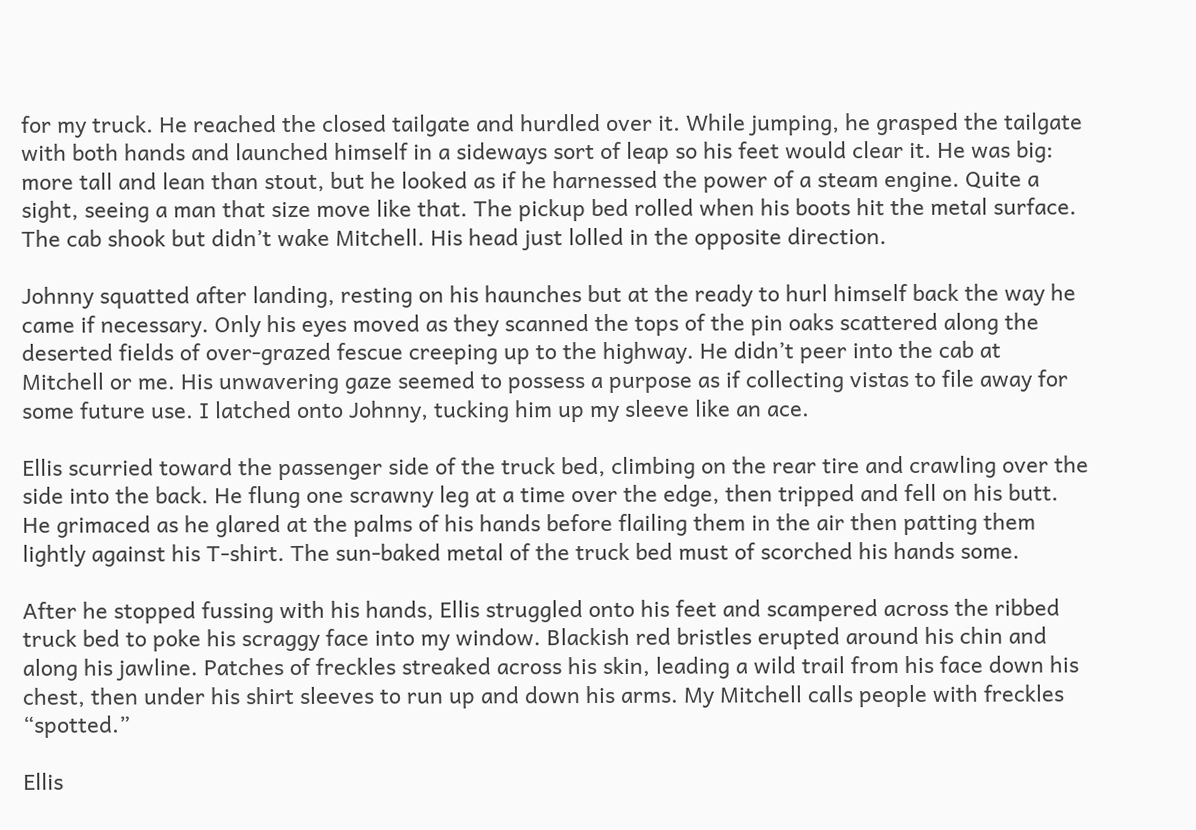for my truck. He reached the closed tailgate and hurdled over it. While jumping, he grasped the tailgate with both hands and launched himself in a sideways sort of leap so his feet would clear it. He was big: more tall and lean than stout, but he looked as if he harnessed the power of a steam engine. Quite a sight, seeing a man that size move like that. The pickup bed rolled when his boots hit the metal surface. The cab shook but didn’t wake Mitchell. His head just lolled in the opposite direction.

Johnny squatted after landing, resting on his haunches but at the ready to hurl himself back the way he came if necessary. Only his eyes moved as they scanned the tops of the pin oaks scattered along the deserted fields of over-grazed fescue creeping up to the highway. He didn’t peer into the cab at Mitchell or me. His unwavering gaze seemed to possess a purpose as if collecting vistas to file away for some future use. I latched onto Johnny, tucking him up my sleeve like an ace.

Ellis scurried toward the passenger side of the truck bed, climbing on the rear tire and crawling over the side into the back. He flung one scrawny leg at a time over the edge, then tripped and fell on his butt. He grimaced as he glared at the palms of his hands before flailing them in the air then patting them lightly against his T-shirt. The sun-baked metal of the truck bed must of scorched his hands some.

After he stopped fussing with his hands, Ellis struggled onto his feet and scampered across the ribbed truck bed to poke his scraggy face into my window. Blackish red bristles erupted around his chin and along his jawline. Patches of freckles streaked across his skin, leading a wild trail from his face down his chest, then under his shirt sleeves to run up and down his arms. My Mitchell calls people with freckles “spotted.”

Ellis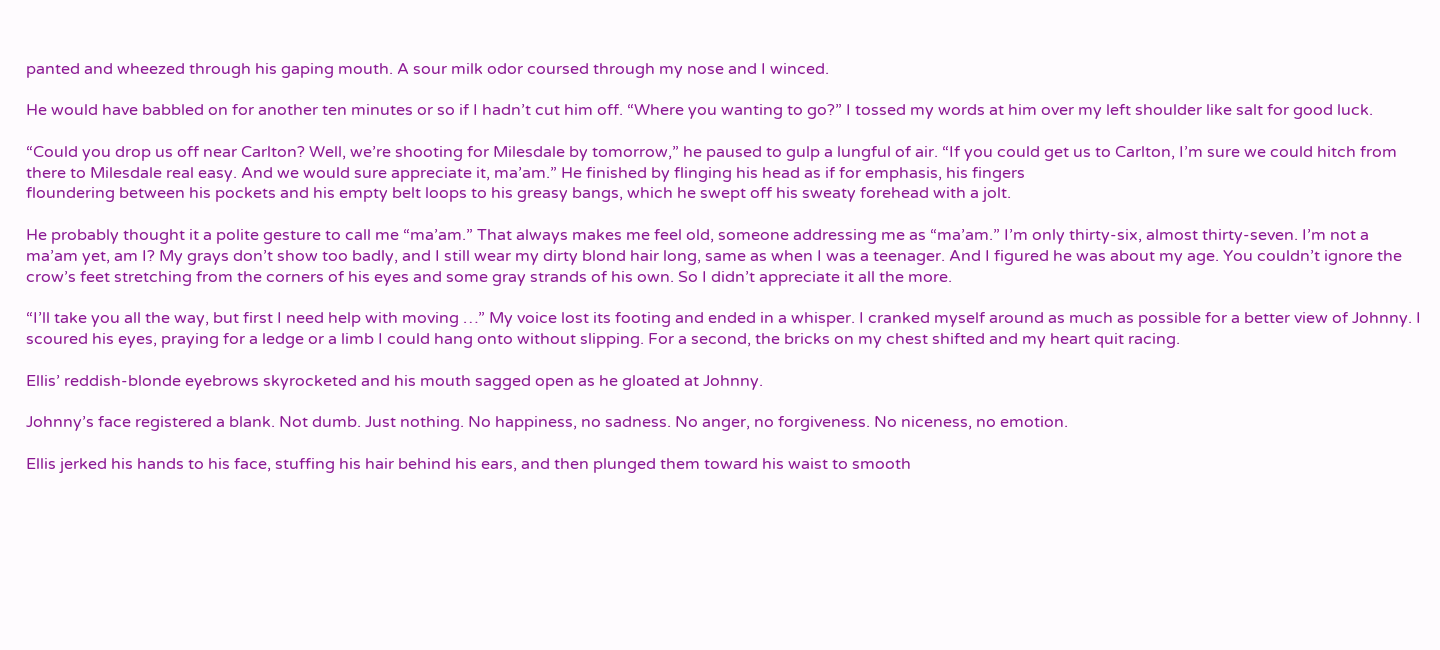panted and wheezed through his gaping mouth. A sour milk odor coursed through my nose and I winced.

He would have babbled on for another ten minutes or so if I hadn’t cut him off. “Where you wanting to go?” I tossed my words at him over my left shoulder like salt for good luck.

“Could you drop us off near Carlton? Well, we’re shooting for Milesdale by tomorrow,” he paused to gulp a lungful of air. “If you could get us to Carlton, I’m sure we could hitch from there to Milesdale real easy. And we would sure appreciate it, ma’am.” He finished by flinging his head as if for emphasis, his fingers
floundering between his pockets and his empty belt loops to his greasy bangs, which he swept off his sweaty forehead with a jolt.

He probably thought it a polite gesture to call me “ma’am.” That always makes me feel old, someone addressing me as “ma’am.” I’m only thirty-six, almost thirty-seven. I’m not a ma’am yet, am I? My grays don’t show too badly, and I still wear my dirty blond hair long, same as when I was a teenager. And I figured he was about my age. You couldn’t ignore the crow’s feet stretching from the corners of his eyes and some gray strands of his own. So I didn’t appreciate it all the more.

“I’ll take you all the way, but first I need help with moving …” My voice lost its footing and ended in a whisper. I cranked myself around as much as possible for a better view of Johnny. I scoured his eyes, praying for a ledge or a limb I could hang onto without slipping. For a second, the bricks on my chest shifted and my heart quit racing.

Ellis’ reddish-blonde eyebrows skyrocketed and his mouth sagged open as he gloated at Johnny.

Johnny’s face registered a blank. Not dumb. Just nothing. No happiness, no sadness. No anger, no forgiveness. No niceness, no emotion.

Ellis jerked his hands to his face, stuffing his hair behind his ears, and then plunged them toward his waist to smooth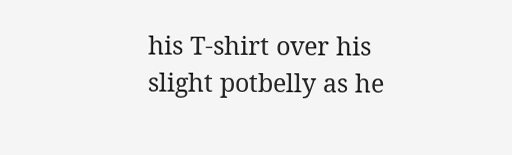his T-shirt over his slight potbelly as he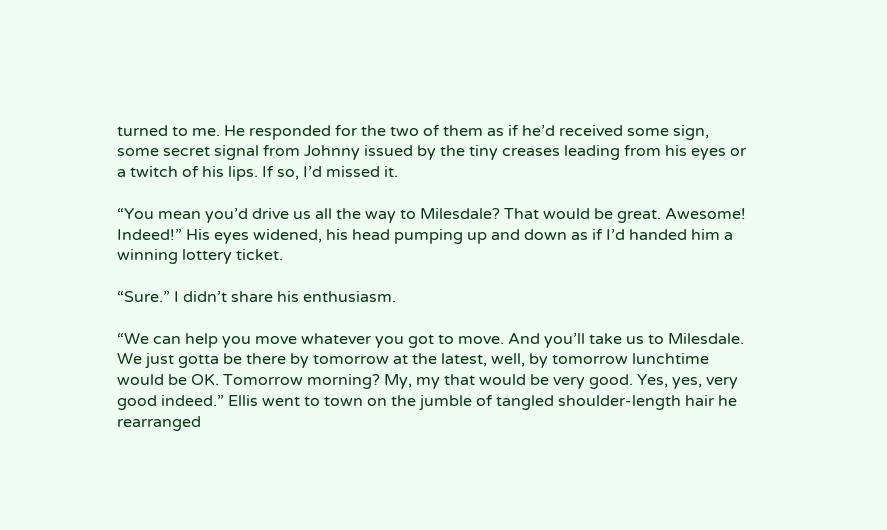turned to me. He responded for the two of them as if he’d received some sign, some secret signal from Johnny issued by the tiny creases leading from his eyes or a twitch of his lips. If so, I’d missed it.

“You mean you’d drive us all the way to Milesdale? That would be great. Awesome! Indeed!” His eyes widened, his head pumping up and down as if I’d handed him a winning lottery ticket.

“Sure.” I didn’t share his enthusiasm.

“We can help you move whatever you got to move. And you’ll take us to Milesdale. We just gotta be there by tomorrow at the latest, well, by tomorrow lunchtime would be OK. Tomorrow morning? My, my that would be very good. Yes, yes, very good indeed.” Ellis went to town on the jumble of tangled shoulder-length hair he rearranged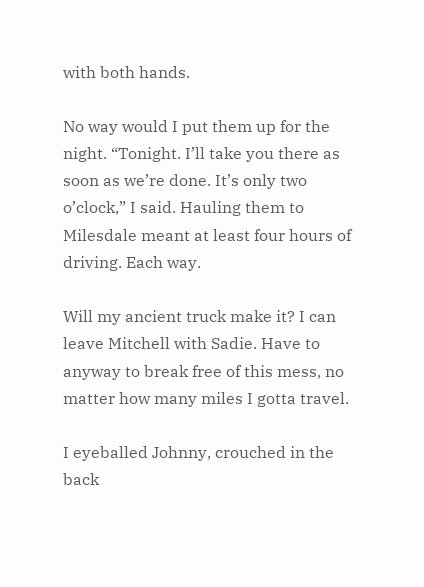with both hands.

No way would I put them up for the night. “Tonight. I’ll take you there as soon as we’re done. It’s only two o’clock,” I said. Hauling them to Milesdale meant at least four hours of driving. Each way.

Will my ancient truck make it? I can leave Mitchell with Sadie. Have to anyway to break free of this mess, no matter how many miles I gotta travel.

I eyeballed Johnny, crouched in the back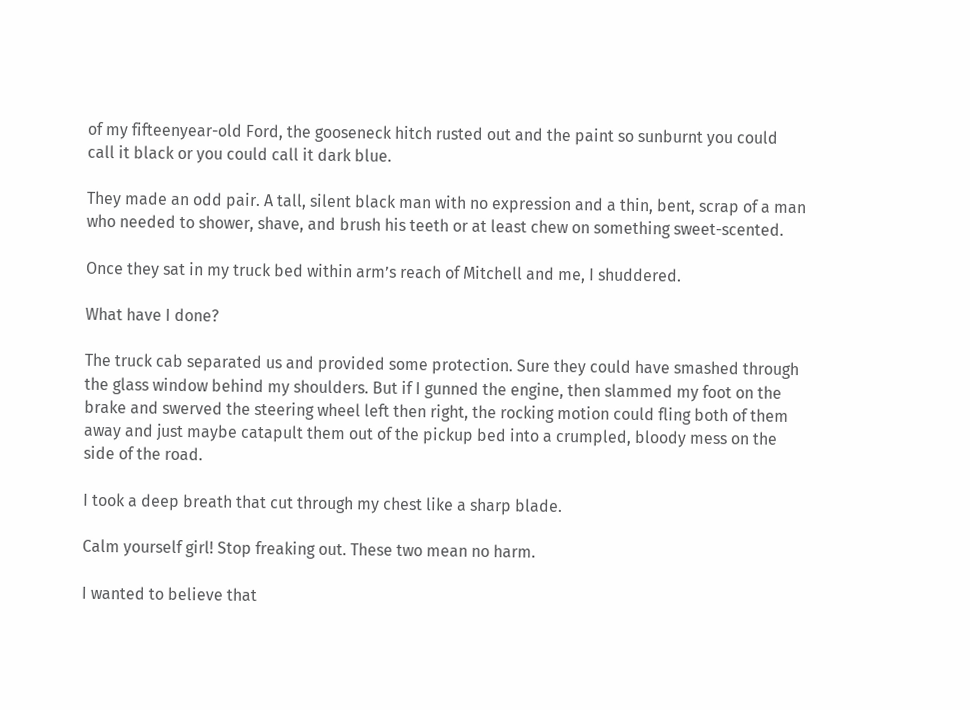of my fifteenyear-old Ford, the gooseneck hitch rusted out and the paint so sunburnt you could call it black or you could call it dark blue.

They made an odd pair. A tall, silent black man with no expression and a thin, bent, scrap of a man who needed to shower, shave, and brush his teeth or at least chew on something sweet-scented.

Once they sat in my truck bed within arm’s reach of Mitchell and me, I shuddered.

What have I done?

The truck cab separated us and provided some protection. Sure they could have smashed through the glass window behind my shoulders. But if I gunned the engine, then slammed my foot on the brake and swerved the steering wheel left then right, the rocking motion could fling both of them away and just maybe catapult them out of the pickup bed into a crumpled, bloody mess on the side of the road.

I took a deep breath that cut through my chest like a sharp blade.

Calm yourself girl! Stop freaking out. These two mean no harm.

I wanted to believe that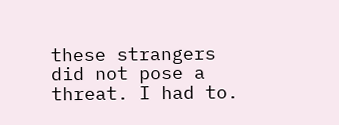these strangers did not pose a threat. I had to.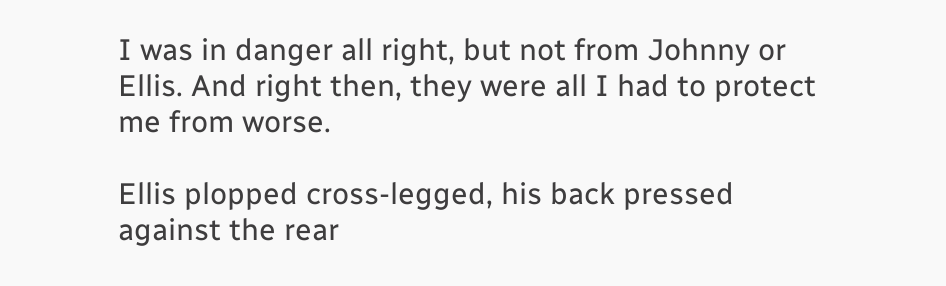I was in danger all right, but not from Johnny or Ellis. And right then, they were all I had to protect me from worse.

Ellis plopped cross-legged, his back pressed against the rear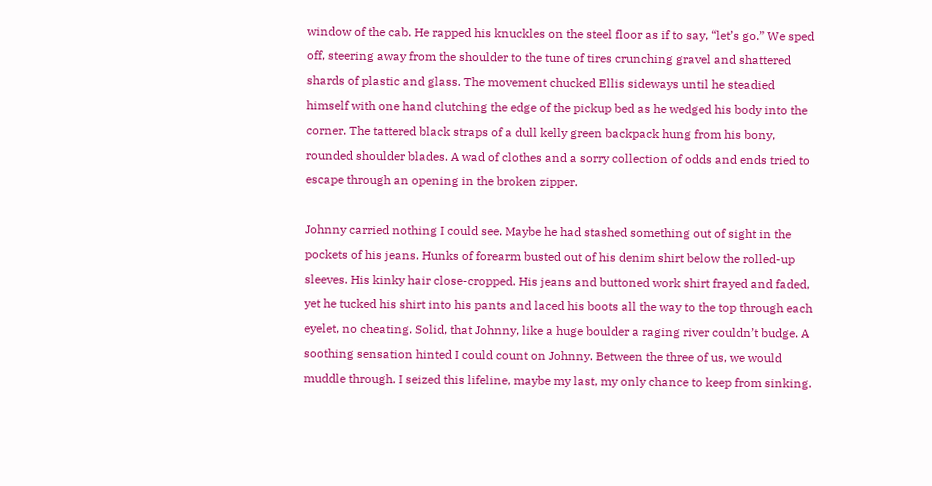window of the cab. He rapped his knuckles on the steel floor as if to say, “let’s go.” We sped off, steering away from the shoulder to the tune of tires crunching gravel and shattered shards of plastic and glass. The movement chucked Ellis sideways until he steadied himself with one hand clutching the edge of the pickup bed as he wedged his body into the corner. The tattered black straps of a dull kelly green backpack hung from his bony, rounded shoulder blades. A wad of clothes and a sorry collection of odds and ends tried to escape through an opening in the broken zipper.

Johnny carried nothing I could see. Maybe he had stashed something out of sight in the pockets of his jeans. Hunks of forearm busted out of his denim shirt below the rolled-up sleeves. His kinky hair close-cropped. His jeans and buttoned work shirt frayed and faded, yet he tucked his shirt into his pants and laced his boots all the way to the top through each eyelet, no cheating. Solid, that Johnny, like a huge boulder a raging river couldn’t budge. A soothing sensation hinted I could count on Johnny. Between the three of us, we would muddle through. I seized this lifeline, maybe my last, my only chance to keep from sinking.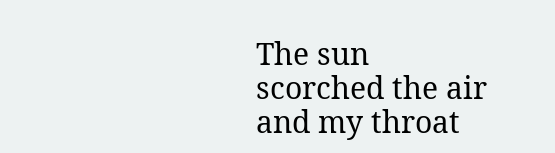The sun scorched the air and my throat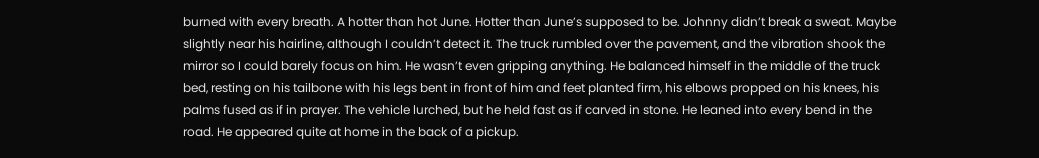burned with every breath. A hotter than hot June. Hotter than June’s supposed to be. Johnny didn’t break a sweat. Maybe slightly near his hairline, although I couldn’t detect it. The truck rumbled over the pavement, and the vibration shook the mirror so I could barely focus on him. He wasn’t even gripping anything. He balanced himself in the middle of the truck bed, resting on his tailbone with his legs bent in front of him and feet planted firm, his elbows propped on his knees, his palms fused as if in prayer. The vehicle lurched, but he held fast as if carved in stone. He leaned into every bend in the road. He appeared quite at home in the back of a pickup.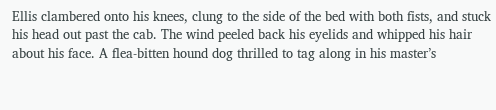Ellis clambered onto his knees, clung to the side of the bed with both fists, and stuck his head out past the cab. The wind peeled back his eyelids and whipped his hair about his face. A flea-bitten hound dog thrilled to tag along in his master’s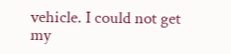vehicle. I could not get my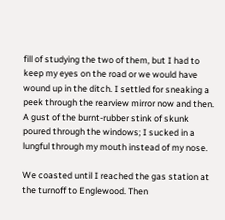fill of studying the two of them, but I had to keep my eyes on the road or we would have wound up in the ditch. I settled for sneaking a peek through the rearview mirror now and then. A gust of the burnt-rubber stink of skunk poured through the windows; I sucked in a lungful through my mouth instead of my nose.

We coasted until I reached the gas station at the turnoff to Englewood. Then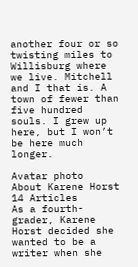another four or so twisting miles to Willisburg where we live. Mitchell and I that is. A town of fewer than five hundred souls. I grew up here, but I won’t be here much longer.

Avatar photo
About Karene Horst 14 Articles
As a fourth-grader, Karene Horst decided she wanted to be a writer when she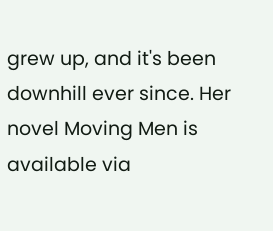grew up, and it's been downhill ever since. Her novel Moving Men is available via